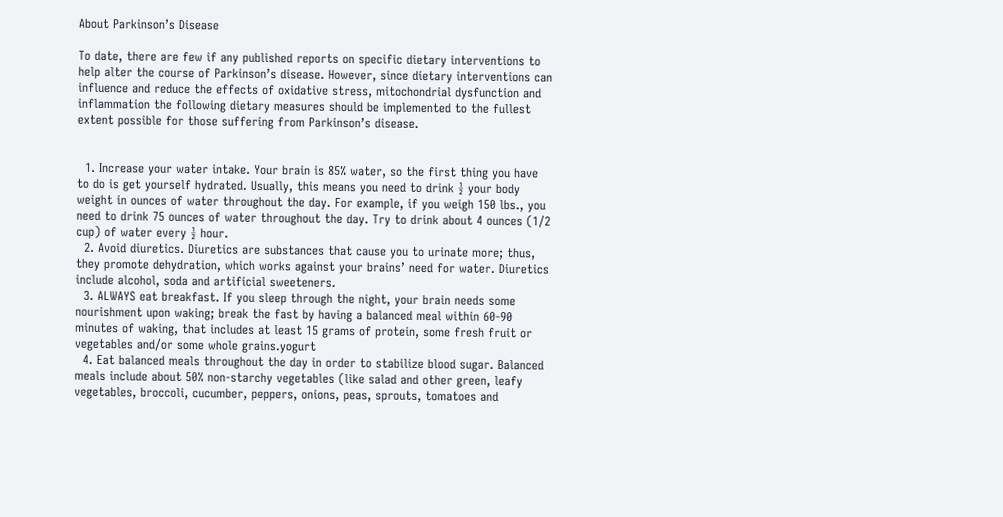About Parkinson’s Disease

To date, there are few if any published reports on specific dietary interventions to help alter the course of Parkinson’s disease. However, since dietary interventions can influence and reduce the effects of oxidative stress, mitochondrial dysfunction and inflammation the following dietary measures should be implemented to the fullest extent possible for those suffering from Parkinson’s disease.


  1. Increase your water intake. Your brain is 85% water, so the first thing you have to do is get yourself hydrated. Usually, this means you need to drink ½ your body weight in ounces of water throughout the day. For example, if you weigh 150 lbs., you need to drink 75 ounces of water throughout the day. Try to drink about 4 ounces (1/2 cup) of water every ½ hour.
  2. Avoid diuretics. Diuretics are substances that cause you to urinate more; thus, they promote dehydration, which works against your brains’ need for water. Diuretics include alcohol, soda and artificial sweeteners.
  3. ALWAYS eat breakfast. If you sleep through the night, your brain needs some nourishment upon waking; break the fast by having a balanced meal within 60-90 minutes of waking, that includes at least 15 grams of protein, some fresh fruit or vegetables and/or some whole grains.yogurt
  4. Eat balanced meals throughout the day in order to stabilize blood sugar. Balanced meals include about 50% non-starchy vegetables (like salad and other green, leafy vegetables, broccoli, cucumber, peppers, onions, peas, sprouts, tomatoes and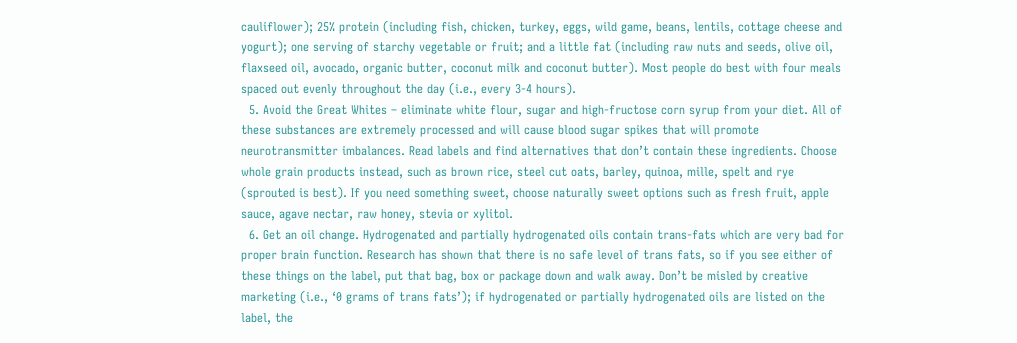cauliflower); 25% protein (including fish, chicken, turkey, eggs, wild game, beans, lentils, cottage cheese and yogurt); one serving of starchy vegetable or fruit; and a little fat (including raw nuts and seeds, olive oil, flaxseed oil, avocado, organic butter, coconut milk and coconut butter). Most people do best with four meals spaced out evenly throughout the day (i.e., every 3-4 hours).
  5. Avoid the Great Whites – eliminate white flour, sugar and high-fructose corn syrup from your diet. All of these substances are extremely processed and will cause blood sugar spikes that will promote neurotransmitter imbalances. Read labels and find alternatives that don’t contain these ingredients. Choose whole grain products instead, such as brown rice, steel cut oats, barley, quinoa, mille, spelt and rye (sprouted is best). If you need something sweet, choose naturally sweet options such as fresh fruit, apple sauce, agave nectar, raw honey, stevia or xylitol.
  6. Get an oil change. Hydrogenated and partially hydrogenated oils contain trans-fats which are very bad for proper brain function. Research has shown that there is no safe level of trans fats, so if you see either of these things on the label, put that bag, box or package down and walk away. Don’t be misled by creative marketing (i.e., ‘0 grams of trans fats’); if hydrogenated or partially hydrogenated oils are listed on the label, the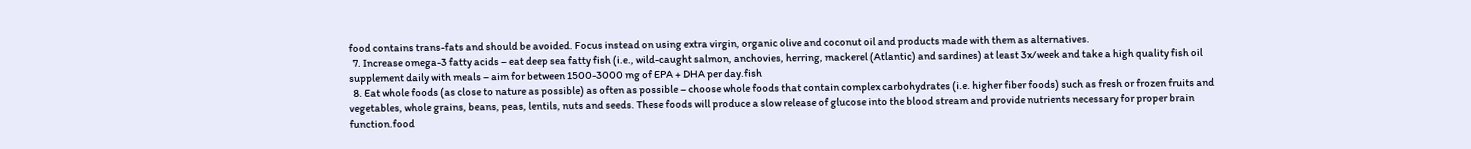food contains trans-fats and should be avoided. Focus instead on using extra virgin, organic olive and coconut oil and products made with them as alternatives.
  7. Increase omega-3 fatty acids – eat deep sea fatty fish (i.e., wild-caught salmon, anchovies, herring, mackerel (Atlantic) and sardines) at least 3x/week and take a high quality fish oil supplement daily with meals – aim for between 1500-3000 mg of EPA + DHA per day.fish
  8. Eat whole foods (as close to nature as possible) as often as possible – choose whole foods that contain complex carbohydrates (i.e. higher fiber foods) such as fresh or frozen fruits and vegetables, whole grains, beans, peas, lentils, nuts and seeds. These foods will produce a slow release of glucose into the blood stream and provide nutrients necessary for proper brain function.food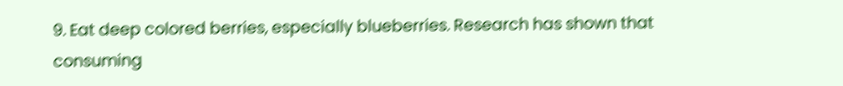9. Eat deep colored berries, especially blueberries. Research has shown that consuming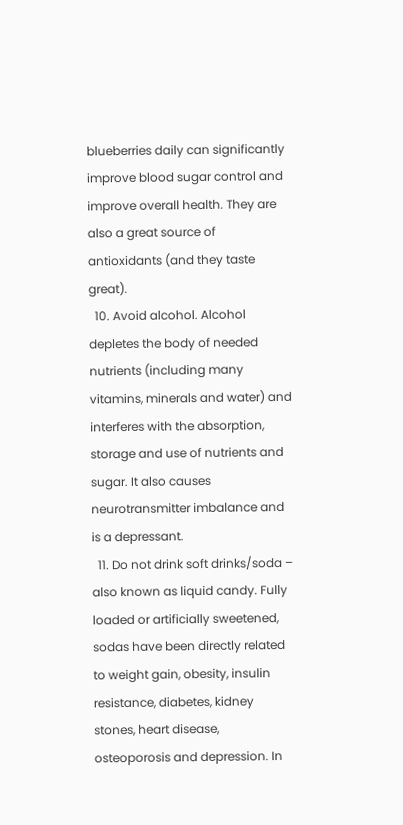blueberries daily can significantly improve blood sugar control and improve overall health. They are also a great source of antioxidants (and they taste great).
  10. Avoid alcohol. Alcohol depletes the body of needed nutrients (including many vitamins, minerals and water) and interferes with the absorption, storage and use of nutrients and sugar. It also causes neurotransmitter imbalance and is a depressant.
  11. Do not drink soft drinks/soda – also known as liquid candy. Fully loaded or artificially sweetened, sodas have been directly related to weight gain, obesity, insulin resistance, diabetes, kidney stones, heart disease, osteoporosis and depression. In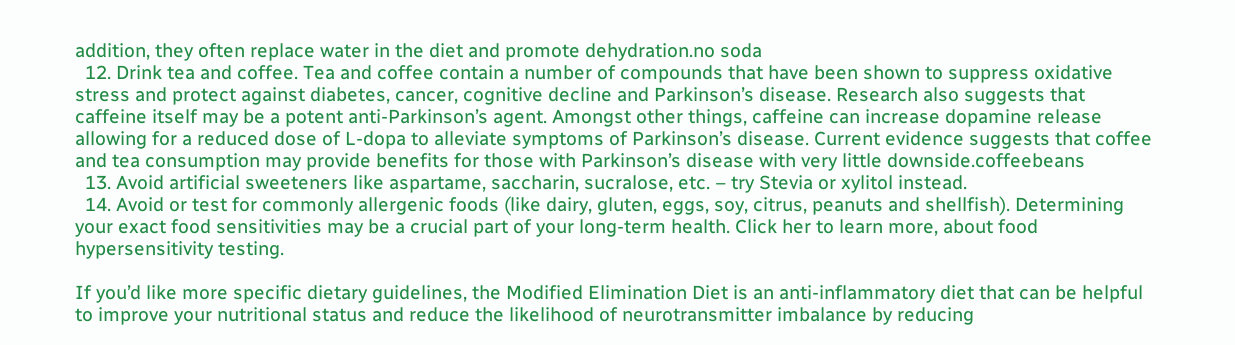addition, they often replace water in the diet and promote dehydration.no soda
  12. Drink tea and coffee. Tea and coffee contain a number of compounds that have been shown to suppress oxidative stress and protect against diabetes, cancer, cognitive decline and Parkinson’s disease. Research also suggests that caffeine itself may be a potent anti-Parkinson’s agent. Amongst other things, caffeine can increase dopamine release allowing for a reduced dose of L-dopa to alleviate symptoms of Parkinson’s disease. Current evidence suggests that coffee and tea consumption may provide benefits for those with Parkinson’s disease with very little downside.coffeebeans
  13. Avoid artificial sweeteners like aspartame, saccharin, sucralose, etc. – try Stevia or xylitol instead.
  14. Avoid or test for commonly allergenic foods (like dairy, gluten, eggs, soy, citrus, peanuts and shellfish). Determining your exact food sensitivities may be a crucial part of your long-term health. Click her to learn more, about food hypersensitivity testing.

If you’d like more specific dietary guidelines, the Modified Elimination Diet is an anti-inflammatory diet that can be helpful to improve your nutritional status and reduce the likelihood of neurotransmitter imbalance by reducing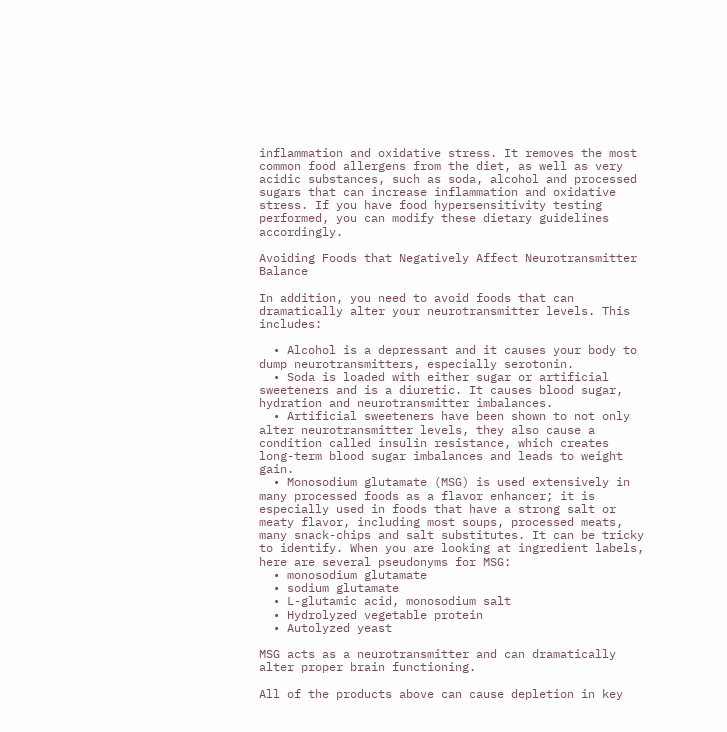inflammation and oxidative stress. It removes the most common food allergens from the diet, as well as very acidic substances, such as soda, alcohol and processed sugars that can increase inflammation and oxidative stress. If you have food hypersensitivity testing performed, you can modify these dietary guidelines accordingly.

Avoiding Foods that Negatively Affect Neurotransmitter Balance

In addition, you need to avoid foods that can dramatically alter your neurotransmitter levels. This includes:

  • Alcohol is a depressant and it causes your body to dump neurotransmitters, especially serotonin.
  • Soda is loaded with either sugar or artificial sweeteners and is a diuretic. It causes blood sugar, hydration and neurotransmitter imbalances.
  • Artificial sweeteners have been shown to not only alter neurotransmitter levels, they also cause a condition called insulin resistance, which creates long-term blood sugar imbalances and leads to weight gain.
  • Monosodium glutamate (MSG) is used extensively in many processed foods as a flavor enhancer; it is especially used in foods that have a strong salt or meaty flavor, including most soups, processed meats, many snack-chips and salt substitutes. It can be tricky to identify. When you are looking at ingredient labels, here are several pseudonyms for MSG:
  • monosodium glutamate
  • sodium glutamate
  • L-glutamic acid, monosodium salt
  • Hydrolyzed vegetable protein
  • Autolyzed yeast

MSG acts as a neurotransmitter and can dramatically alter proper brain functioning.

All of the products above can cause depletion in key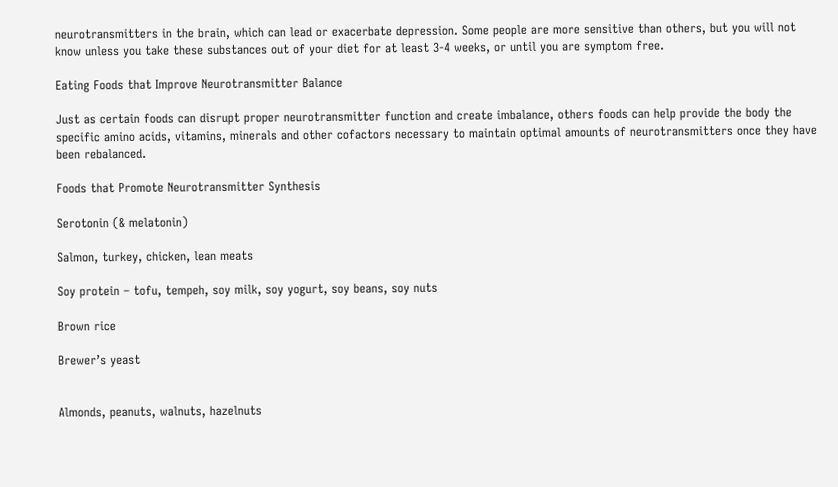neurotransmitters in the brain, which can lead or exacerbate depression. Some people are more sensitive than others, but you will not know unless you take these substances out of your diet for at least 3-4 weeks, or until you are symptom free.

Eating Foods that Improve Neurotransmitter Balance

Just as certain foods can disrupt proper neurotransmitter function and create imbalance, others foods can help provide the body the specific amino acids, vitamins, minerals and other cofactors necessary to maintain optimal amounts of neurotransmitters once they have been rebalanced.

Foods that Promote Neurotransmitter Synthesis

Serotonin (& melatonin)

Salmon, turkey, chicken, lean meats

Soy protein – tofu, tempeh, soy milk, soy yogurt, soy beans, soy nuts

Brown rice

Brewer’s yeast


Almonds, peanuts, walnuts, hazelnuts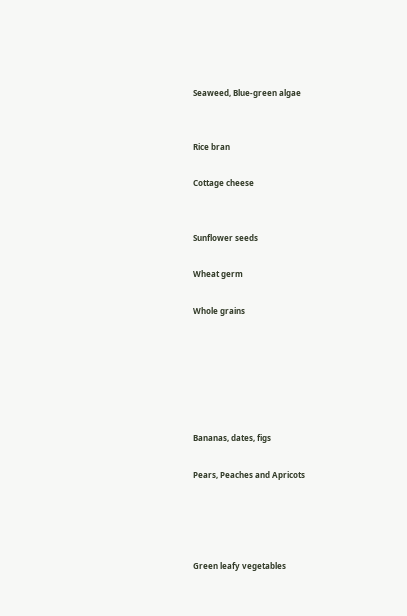Seaweed, Blue-green algae


Rice bran

Cottage cheese


Sunflower seeds

Wheat germ

Whole grains






Bananas, dates, figs

Pears, Peaches and Apricots




Green leafy vegetables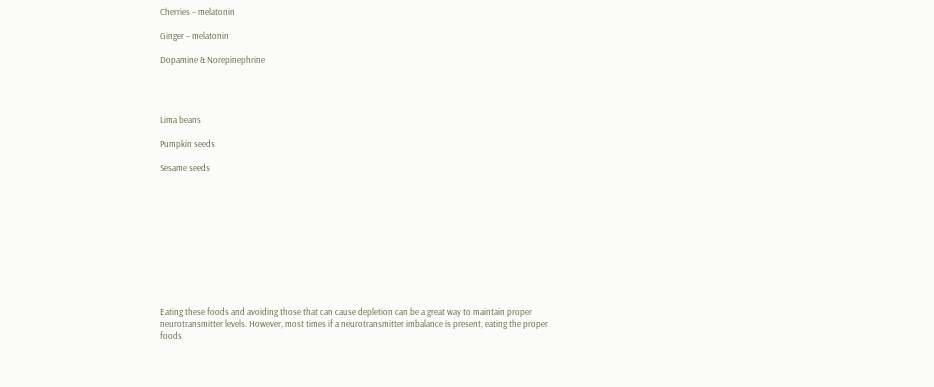Cherries – melatonin

Ginger – melatonin

Dopamine & Norepinephrine




Lima beans

Pumpkin seeds

Sesame seeds











Eating these foods and avoiding those that can cause depletion can be a great way to maintain proper neurotransmitter levels. However, most times if a neurotransmitter imbalance is present, eating the proper foods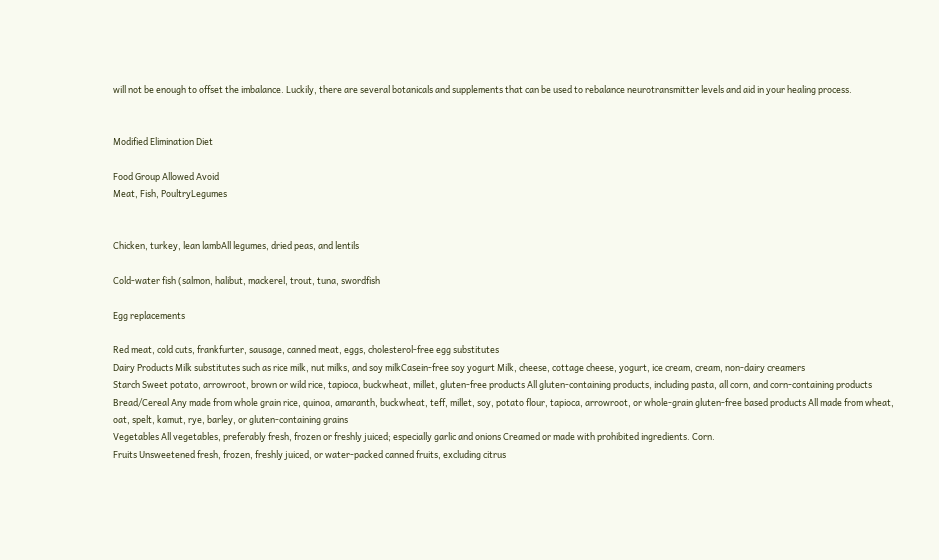will not be enough to offset the imbalance. Luckily, there are several botanicals and supplements that can be used to rebalance neurotransmitter levels and aid in your healing process.


Modified Elimination Diet

Food Group Allowed Avoid
Meat, Fish, PoultryLegumes


Chicken, turkey, lean lambAll legumes, dried peas, and lentils

Cold-water fish (salmon, halibut, mackerel, trout, tuna, swordfish

Egg replacements

Red meat, cold cuts, frankfurter, sausage, canned meat, eggs, cholesterol-free egg substitutes
Dairy Products Milk substitutes such as rice milk, nut milks, and soy milkCasein-free soy yogurt Milk, cheese, cottage cheese, yogurt, ice cream, cream, non-dairy creamers
Starch Sweet potato, arrowroot, brown or wild rice, tapioca, buckwheat, millet, gluten-free products All gluten-containing products, including pasta, all corn, and corn-containing products
Bread/Cereal Any made from whole grain rice, quinoa, amaranth, buckwheat, teff, millet, soy, potato flour, tapioca, arrowroot, or whole-grain gluten-free based products All made from wheat, oat, spelt, kamut, rye, barley, or gluten-containing grains
Vegetables All vegetables, preferably fresh, frozen or freshly juiced; especially garlic and onions Creamed or made with prohibited ingredients. Corn.
Fruits Unsweetened fresh, frozen, freshly juiced, or water-packed canned fruits, excluding citrus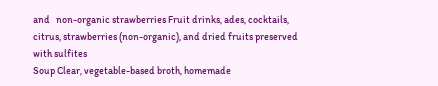and   non-organic strawberries Fruit drinks, ades, cocktails, citrus, strawberries (non-organic), and dried fruits preserved with sulfites
Soup Clear, vegetable-based broth, homemade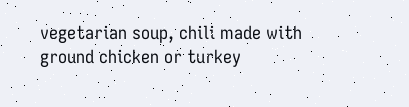vegetarian soup, chili made with ground chicken or turkey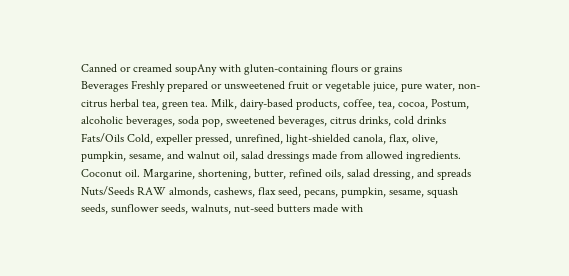Canned or creamed soupAny with gluten-containing flours or grains
Beverages Freshly prepared or unsweetened fruit or vegetable juice, pure water, non-citrus herbal tea, green tea. Milk, dairy-based products, coffee, tea, cocoa, Postum, alcoholic beverages, soda pop, sweetened beverages, citrus drinks, cold drinks
Fats/Oils Cold, expeller pressed, unrefined, light-shielded canola, flax, olive, pumpkin, sesame, and walnut oil, salad dressings made from allowed ingredients. Coconut oil. Margarine, shortening, butter, refined oils, salad dressing, and spreads
Nuts/Seeds RAW almonds, cashews, flax seed, pecans, pumpkin, sesame, squash seeds, sunflower seeds, walnuts, nut-seed butters made with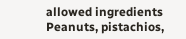allowed ingredients Peanuts, pistachios,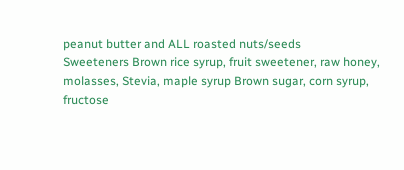peanut butter and ALL roasted nuts/seeds
Sweeteners Brown rice syrup, fruit sweetener, raw honey, molasses, Stevia, maple syrup Brown sugar, corn syrup, fructose